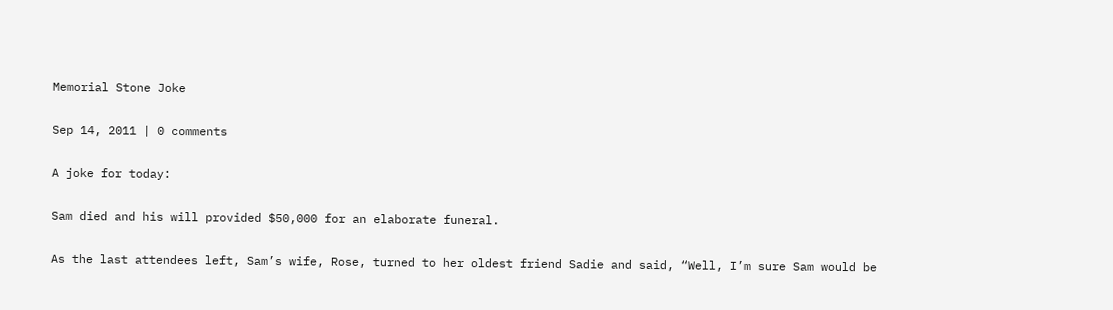Memorial Stone Joke

Sep 14, 2011 | 0 comments

A joke for today:

Sam died and his will provided $50,000 for an elaborate funeral.

As the last attendees left, Sam’s wife, Rose, turned to her oldest friend Sadie and said, “Well, I’m sure Sam would be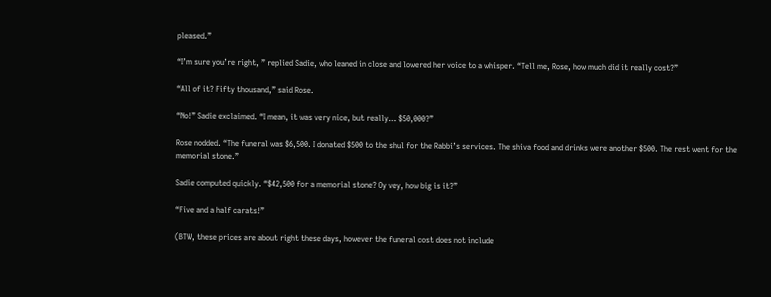pleased.”

“I’m sure you’re right, ” replied Sadie, who leaned in close and lowered her voice to a whisper. “Tell me, Rose, how much did it really cost?”

“All of it? Fifty thousand,” said Rose.

“No!” Sadie exclaimed. “I mean, it was very nice, but really… $50,000?”

Rose nodded. “The funeral was $6,500. I donated $500 to the shul for the Rabbi’s services. The shiva food and drinks were another $500. The rest went for the memorial stone.”

Sadie computed quickly. “$42,500 for a memorial stone? Oy vey, how big is it?”

“Five and a half carats!”

(BTW, these prices are about right these days, however the funeral cost does not include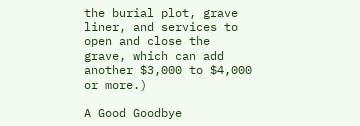the burial plot, grave liner, and services to open and close the grave, which can add another $3,000 to $4,000 or more.)

A Good Goodbye